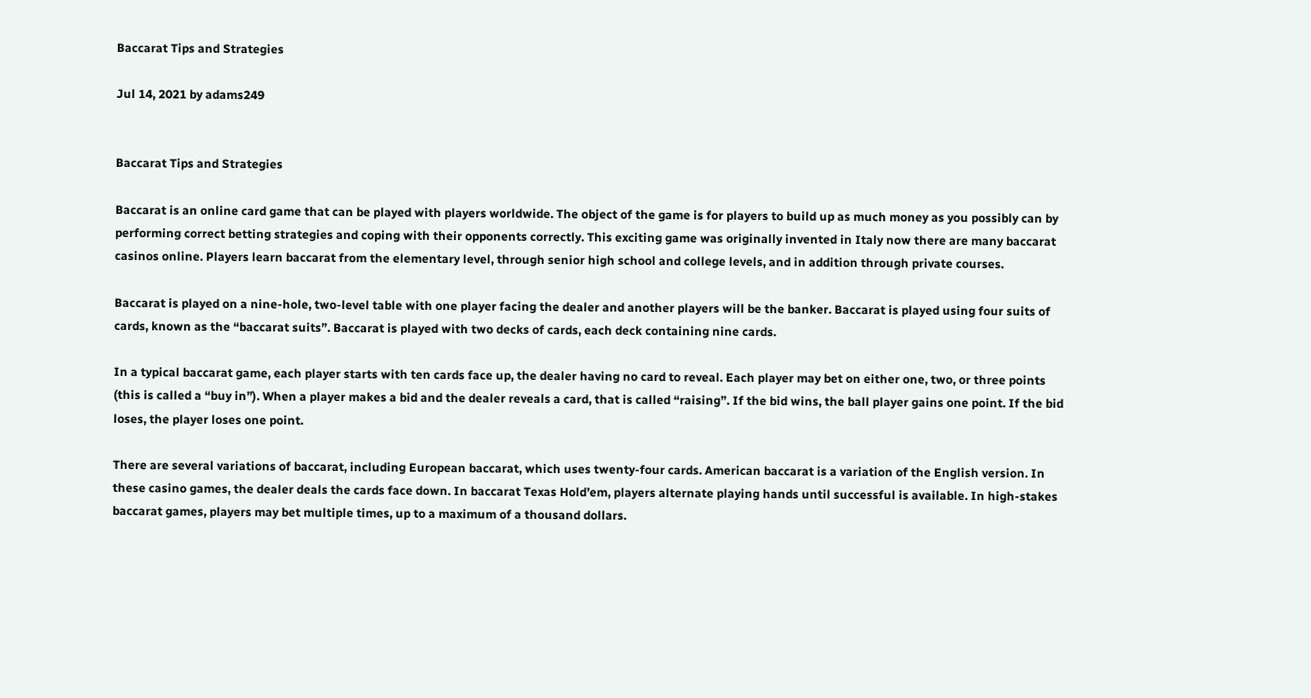Baccarat Tips and Strategies

Jul 14, 2021 by adams249


Baccarat Tips and Strategies

Baccarat is an online card game that can be played with players worldwide. The object of the game is for players to build up as much money as you possibly can by performing correct betting strategies and coping with their opponents correctly. This exciting game was originally invented in Italy now there are many baccarat casinos online. Players learn baccarat from the elementary level, through senior high school and college levels, and in addition through private courses.

Baccarat is played on a nine-hole, two-level table with one player facing the dealer and another players will be the banker. Baccarat is played using four suits of cards, known as the “baccarat suits”. Baccarat is played with two decks of cards, each deck containing nine cards.

In a typical baccarat game, each player starts with ten cards face up, the dealer having no card to reveal. Each player may bet on either one, two, or three points (this is called a “buy in”). When a player makes a bid and the dealer reveals a card, that is called “raising”. If the bid wins, the ball player gains one point. If the bid loses, the player loses one point.

There are several variations of baccarat, including European baccarat, which uses twenty-four cards. American baccarat is a variation of the English version. In these casino games, the dealer deals the cards face down. In baccarat Texas Hold’em, players alternate playing hands until successful is available. In high-stakes baccarat games, players may bet multiple times, up to a maximum of a thousand dollars.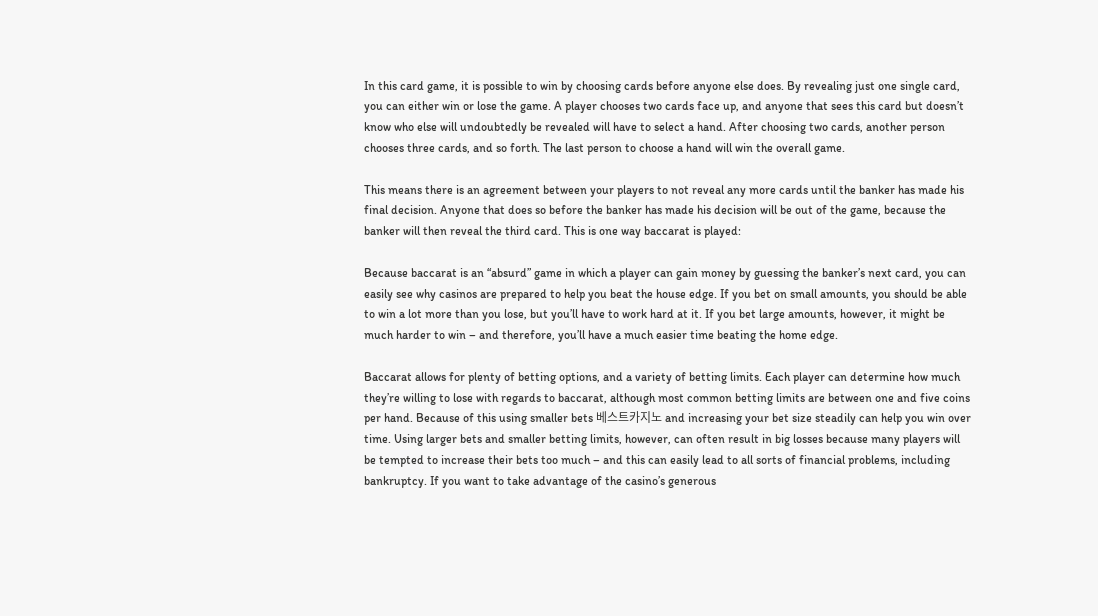In this card game, it is possible to win by choosing cards before anyone else does. By revealing just one single card, you can either win or lose the game. A player chooses two cards face up, and anyone that sees this card but doesn’t know who else will undoubtedly be revealed will have to select a hand. After choosing two cards, another person chooses three cards, and so forth. The last person to choose a hand will win the overall game.

This means there is an agreement between your players to not reveal any more cards until the banker has made his final decision. Anyone that does so before the banker has made his decision will be out of the game, because the banker will then reveal the third card. This is one way baccarat is played:

Because baccarat is an “absurd” game in which a player can gain money by guessing the banker’s next card, you can easily see why casinos are prepared to help you beat the house edge. If you bet on small amounts, you should be able to win a lot more than you lose, but you’ll have to work hard at it. If you bet large amounts, however, it might be much harder to win – and therefore, you’ll have a much easier time beating the home edge.

Baccarat allows for plenty of betting options, and a variety of betting limits. Each player can determine how much they’re willing to lose with regards to baccarat, although most common betting limits are between one and five coins per hand. Because of this using smaller bets 베스트카지노 and increasing your bet size steadily can help you win over time. Using larger bets and smaller betting limits, however, can often result in big losses because many players will be tempted to increase their bets too much – and this can easily lead to all sorts of financial problems, including bankruptcy. If you want to take advantage of the casino’s generous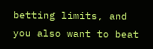betting limits, and you also want to beat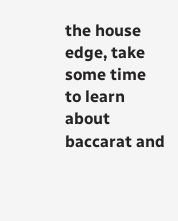the house edge, take some time to learn about baccarat and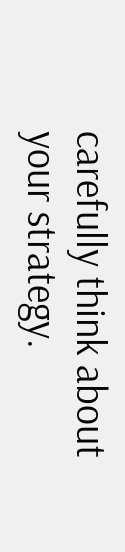carefully think about your strategy.